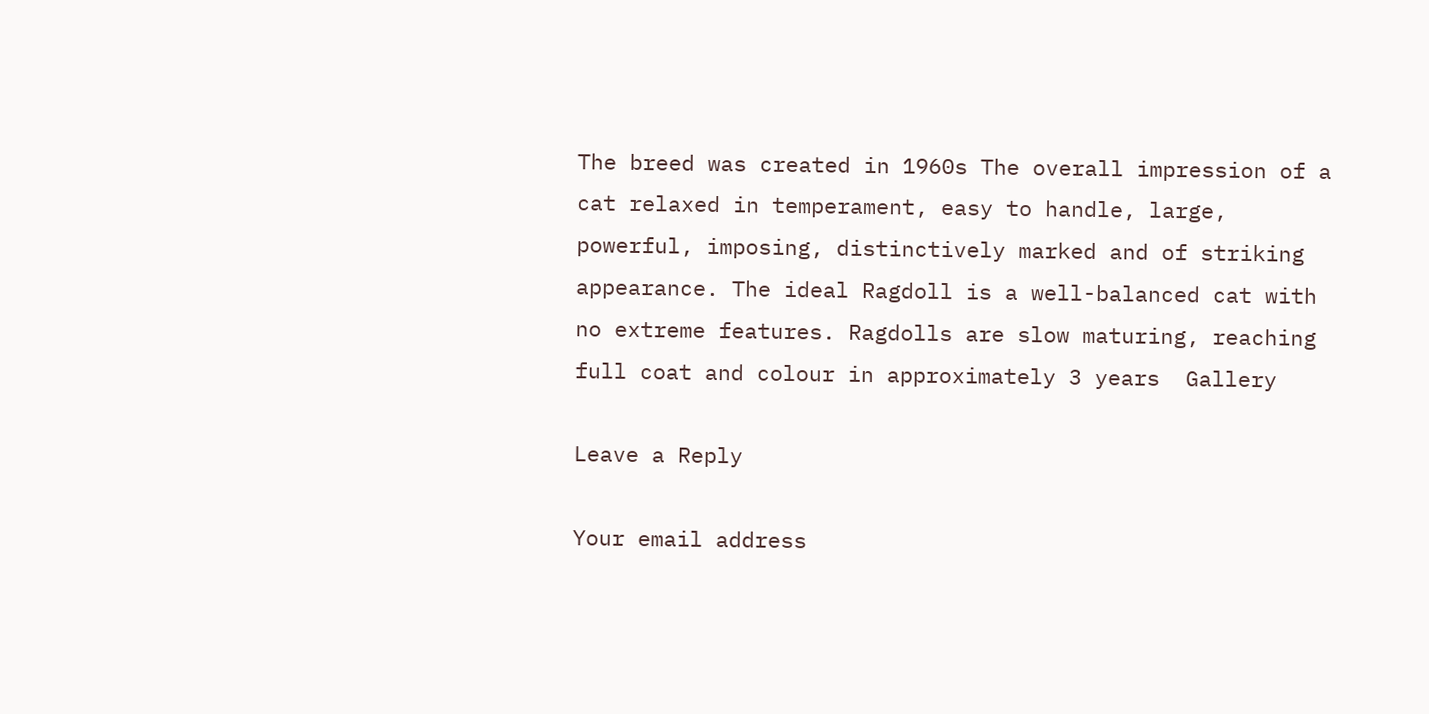The breed was created in 1960s The overall impression of a cat relaxed in temperament, easy to handle, large, powerful, imposing, distinctively marked and of striking appearance. The ideal Ragdoll is a well-balanced cat with no extreme features. Ragdolls are slow maturing, reaching full coat and colour in approximately 3 years  Gallery

Leave a Reply

Your email address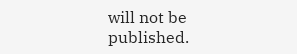will not be published.